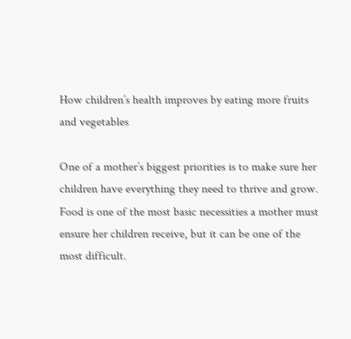How children’s health improves by eating more fruits and vegetables

One of a mother’s biggest priorities is to make sure her children have everything they need to thrive and grow. Food is one of the most basic necessities a mother must ensure her children receive, but it can be one of the most difficult.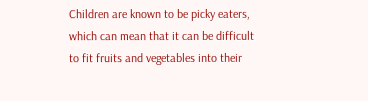Children are known to be picky eaters, which can mean that it can be difficult to fit fruits and vegetables into their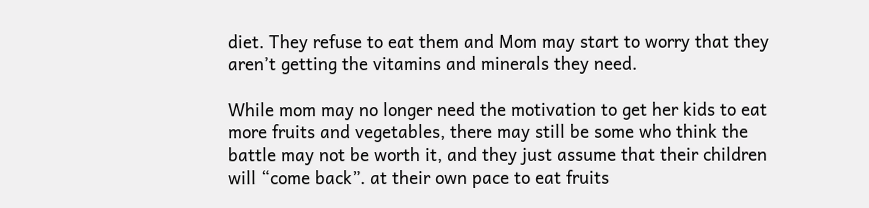diet. They refuse to eat them and Mom may start to worry that they aren’t getting the vitamins and minerals they need.

While mom may no longer need the motivation to get her kids to eat more fruits and vegetables, there may still be some who think the battle may not be worth it, and they just assume that their children will “come back”. at their own pace to eat fruits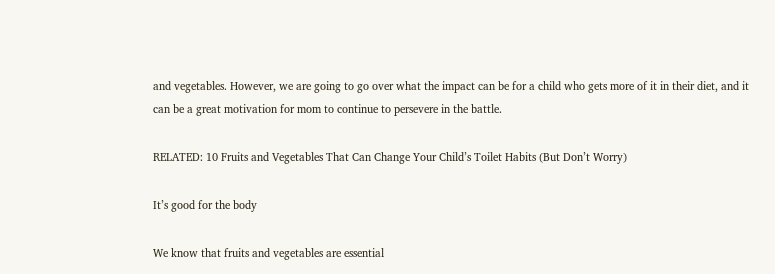and vegetables. However, we are going to go over what the impact can be for a child who gets more of it in their diet, and it can be a great motivation for mom to continue to persevere in the battle.

RELATED: 10 Fruits and Vegetables That Can Change Your Child’s Toilet Habits (But Don’t Worry)

It’s good for the body

We know that fruits and vegetables are essential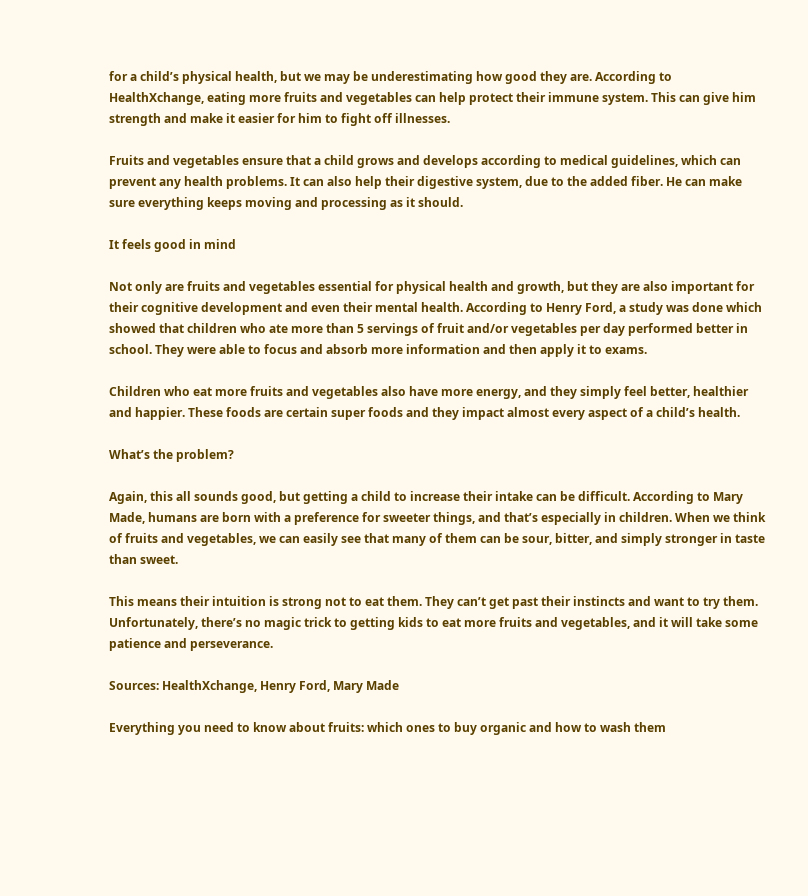for a child’s physical health, but we may be underestimating how good they are. According to HealthXchange, eating more fruits and vegetables can help protect their immune system. This can give him strength and make it easier for him to fight off illnesses.

Fruits and vegetables ensure that a child grows and develops according to medical guidelines, which can prevent any health problems. It can also help their digestive system, due to the added fiber. He can make sure everything keeps moving and processing as it should.

It feels good in mind

Not only are fruits and vegetables essential for physical health and growth, but they are also important for their cognitive development and even their mental health. According to Henry Ford, a study was done which showed that children who ate more than 5 servings of fruit and/or vegetables per day performed better in school. They were able to focus and absorb more information and then apply it to exams.

Children who eat more fruits and vegetables also have more energy, and they simply feel better, healthier and happier. These foods are certain super foods and they impact almost every aspect of a child’s health.

What’s the problem?

Again, this all sounds good, but getting a child to increase their intake can be difficult. According to Mary Made, humans are born with a preference for sweeter things, and that’s especially in children. When we think of fruits and vegetables, we can easily see that many of them can be sour, bitter, and simply stronger in taste than sweet.

This means their intuition is strong not to eat them. They can’t get past their instincts and want to try them. Unfortunately, there’s no magic trick to getting kids to eat more fruits and vegetables, and it will take some patience and perseverance.

Sources: HealthXchange, Henry Ford, Mary Made

Everything you need to know about fruits: which ones to buy organic and how to wash them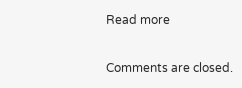Read more

Comments are closed.